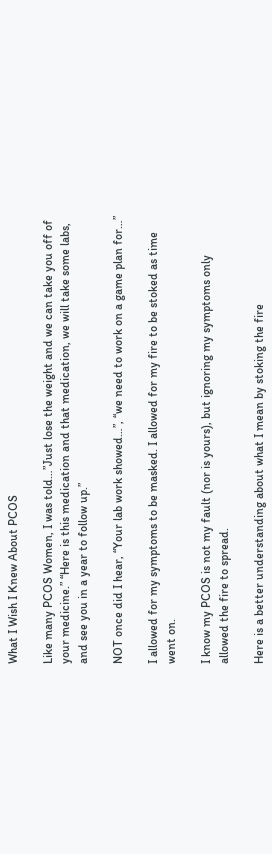What I Wish I Knew About PCOS

Like many PCOS Women, I was told…”Just lose the weight and we can take you off of your medicine.” “Here is this medication and that medication, we will take some labs, and see you in a year to follow up.”

NOT once did I hear, “Your lab work showed…”, “we need to work on a game plan for…”

I allowed for my symptoms to be masked. I allowed for my fire to be stoked as time went on.

I know my PCOS is not my fault (nor is yours), but ignoring my symptoms only allowed the fire to spread.

Here is a better understanding about what I mean by stoking the fire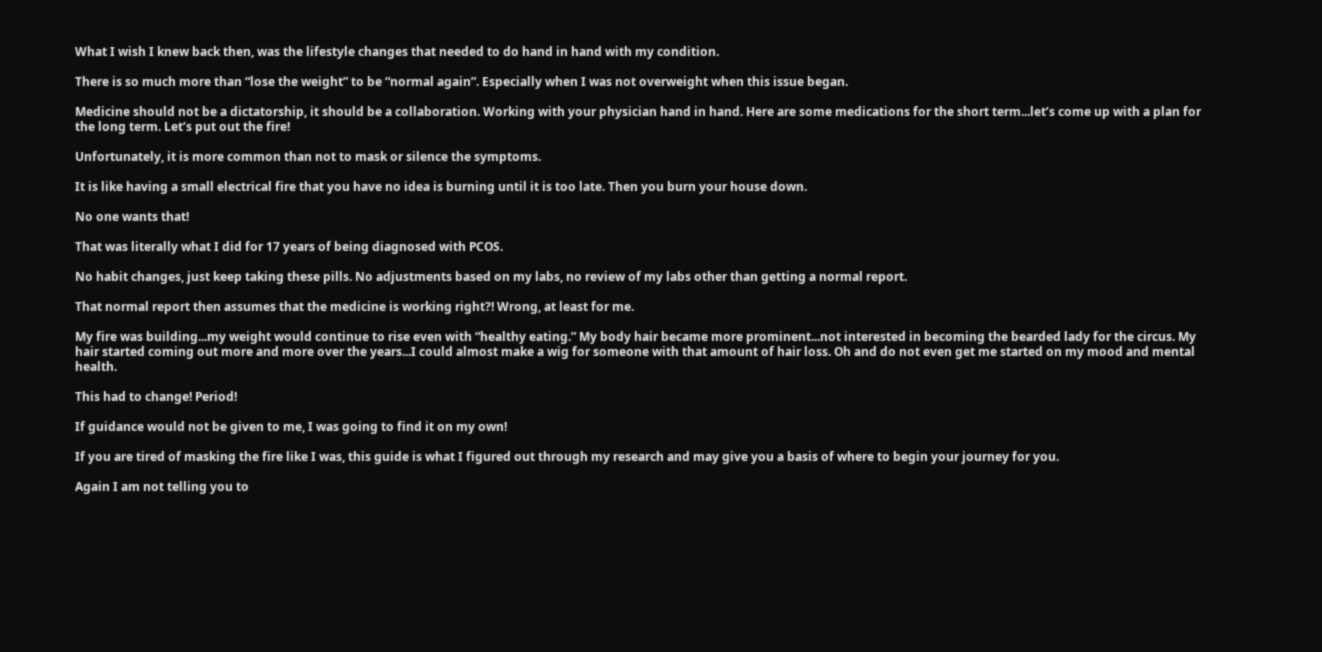What I wish I knew back then, was the lifestyle changes that needed to do hand in hand with my condition.

There is so much more than “lose the weight” to be “normal again”. Especially when I was not overweight when this issue began.

Medicine should not be a dictatorship, it should be a collaboration. Working with your physician hand in hand. Here are some medications for the short term...let’s come up with a plan for the long term. Let’s put out the fire!

Unfortunately, it is more common than not to mask or silence the symptoms.

It is like having a small electrical fire that you have no idea is burning until it is too late. Then you burn your house down.

No one wants that!

That was literally what I did for 17 years of being diagnosed with PCOS.

No habit changes, just keep taking these pills. No adjustments based on my labs, no review of my labs other than getting a normal report.

That normal report then assumes that the medicine is working right?! Wrong, at least for me.

My fire was building...my weight would continue to rise even with “healthy eating.” My body hair became more prominent...not interested in becoming the bearded lady for the circus. My hair started coming out more and more over the years...I could almost make a wig for someone with that amount of hair loss. Oh and do not even get me started on my mood and mental health.

This had to change! Period!

If guidance would not be given to me, I was going to find it on my own!

If you are tired of masking the fire like I was, this guide is what I figured out through my research and may give you a basis of where to begin your journey for you.

Again I am not telling you to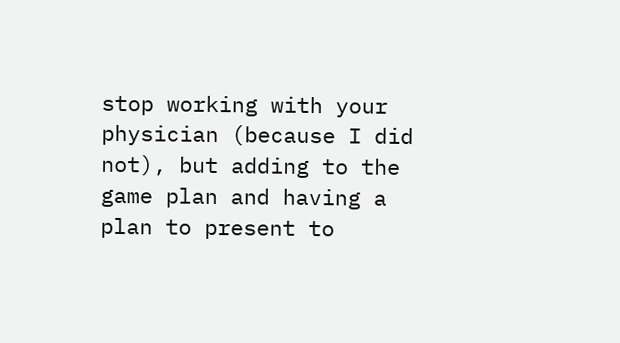stop working with your physician (because I did not), but adding to the game plan and having a plan to present to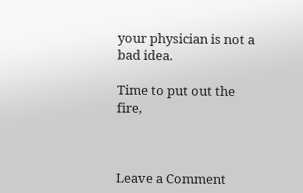your physician is not a bad idea.

Time to put out the fire,



Leave a Comment